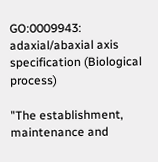GO:0009943: adaxial/abaxial axis specification (Biological process)

"The establishment, maintenance and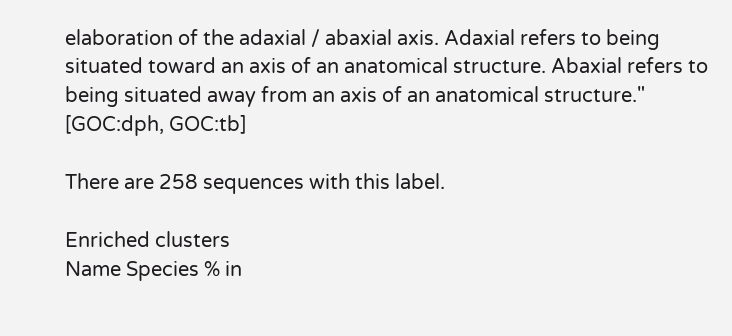elaboration of the adaxial / abaxial axis. Adaxial refers to being situated toward an axis of an anatomical structure. Abaxial refers to being situated away from an axis of an anatomical structure." [GOC:dph, GOC:tb]

There are 258 sequences with this label.

Enriched clusters
Name Species % in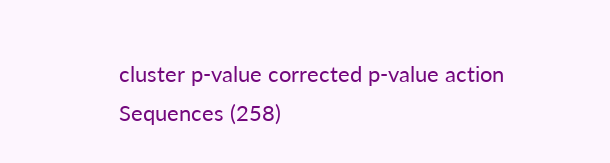cluster p-value corrected p-value action
Sequences (258)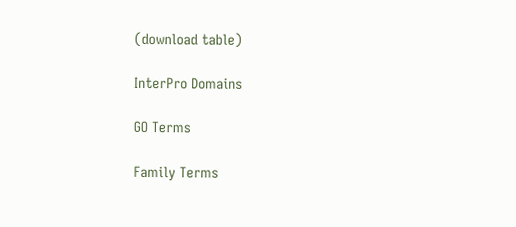(download table)

InterPro Domains

GO Terms

Family Terms